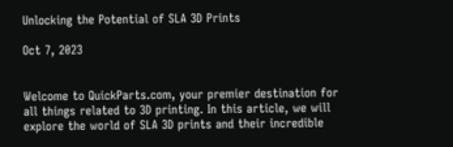Unlocking the Potential of SLA 3D Prints

Oct 7, 2023


Welcome to QuickParts.com, your premier destination for all things related to 3D printing. In this article, we will explore the world of SLA 3D prints and their incredible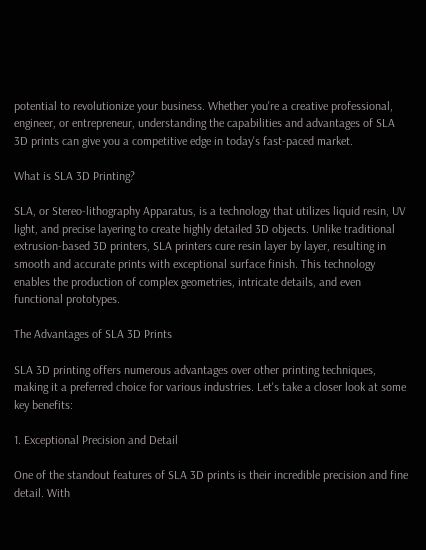potential to revolutionize your business. Whether you're a creative professional, engineer, or entrepreneur, understanding the capabilities and advantages of SLA 3D prints can give you a competitive edge in today's fast-paced market.

What is SLA 3D Printing?

SLA, or Stereo-lithography Apparatus, is a technology that utilizes liquid resin, UV light, and precise layering to create highly detailed 3D objects. Unlike traditional extrusion-based 3D printers, SLA printers cure resin layer by layer, resulting in smooth and accurate prints with exceptional surface finish. This technology enables the production of complex geometries, intricate details, and even functional prototypes.

The Advantages of SLA 3D Prints

SLA 3D printing offers numerous advantages over other printing techniques, making it a preferred choice for various industries. Let's take a closer look at some key benefits:

1. Exceptional Precision and Detail

One of the standout features of SLA 3D prints is their incredible precision and fine detail. With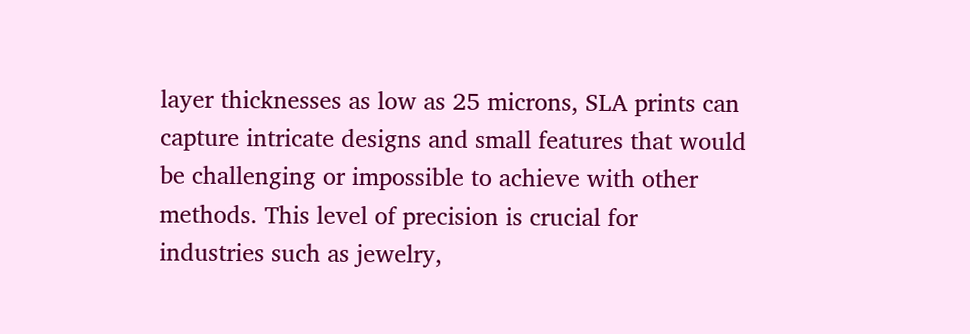layer thicknesses as low as 25 microns, SLA prints can capture intricate designs and small features that would be challenging or impossible to achieve with other methods. This level of precision is crucial for industries such as jewelry,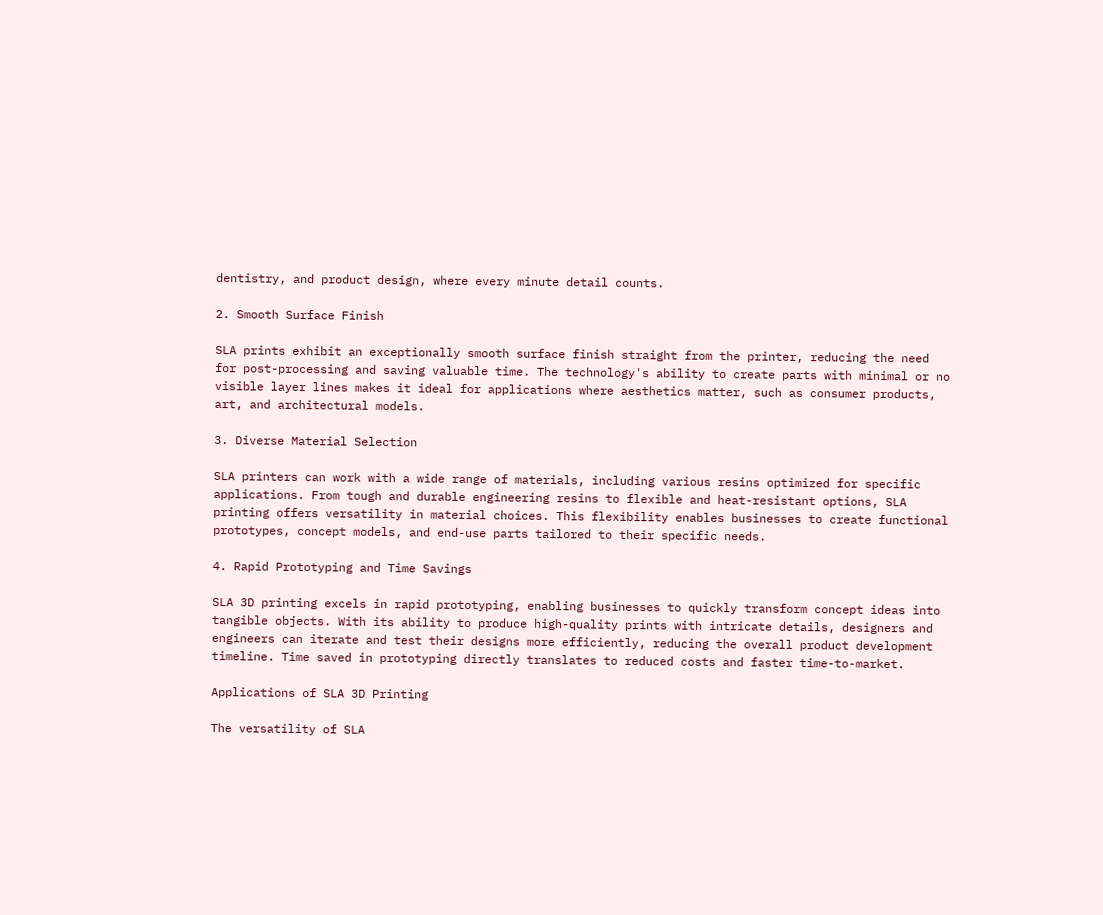dentistry, and product design, where every minute detail counts.

2. Smooth Surface Finish

SLA prints exhibit an exceptionally smooth surface finish straight from the printer, reducing the need for post-processing and saving valuable time. The technology's ability to create parts with minimal or no visible layer lines makes it ideal for applications where aesthetics matter, such as consumer products, art, and architectural models.

3. Diverse Material Selection

SLA printers can work with a wide range of materials, including various resins optimized for specific applications. From tough and durable engineering resins to flexible and heat-resistant options, SLA printing offers versatility in material choices. This flexibility enables businesses to create functional prototypes, concept models, and end-use parts tailored to their specific needs.

4. Rapid Prototyping and Time Savings

SLA 3D printing excels in rapid prototyping, enabling businesses to quickly transform concept ideas into tangible objects. With its ability to produce high-quality prints with intricate details, designers and engineers can iterate and test their designs more efficiently, reducing the overall product development timeline. Time saved in prototyping directly translates to reduced costs and faster time-to-market.

Applications of SLA 3D Printing

The versatility of SLA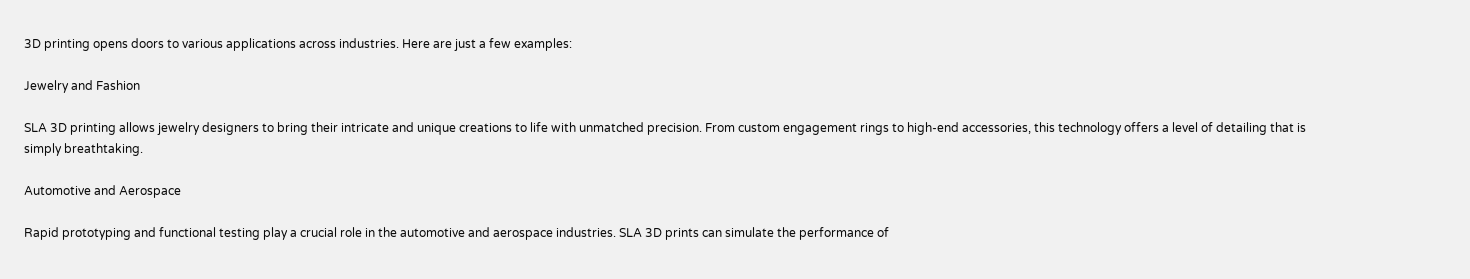3D printing opens doors to various applications across industries. Here are just a few examples:

Jewelry and Fashion

SLA 3D printing allows jewelry designers to bring their intricate and unique creations to life with unmatched precision. From custom engagement rings to high-end accessories, this technology offers a level of detailing that is simply breathtaking.

Automotive and Aerospace

Rapid prototyping and functional testing play a crucial role in the automotive and aerospace industries. SLA 3D prints can simulate the performance of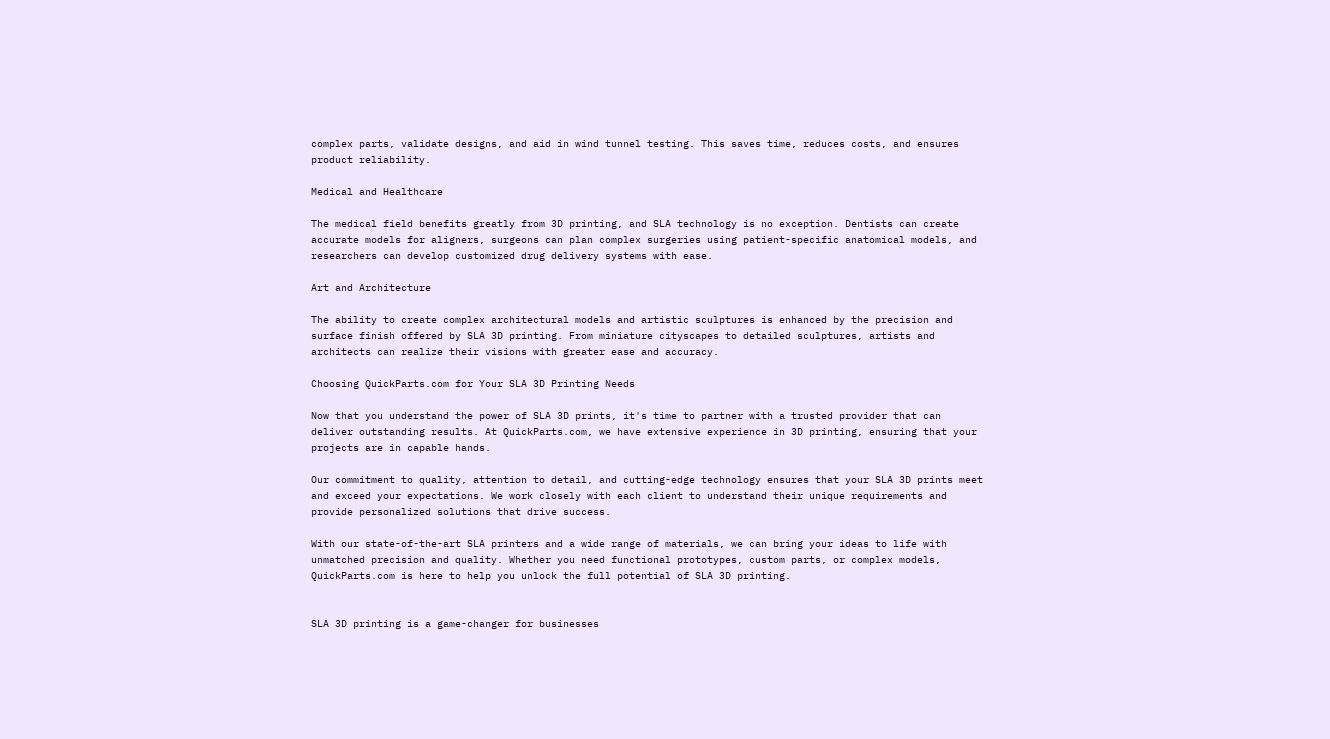complex parts, validate designs, and aid in wind tunnel testing. This saves time, reduces costs, and ensures product reliability.

Medical and Healthcare

The medical field benefits greatly from 3D printing, and SLA technology is no exception. Dentists can create accurate models for aligners, surgeons can plan complex surgeries using patient-specific anatomical models, and researchers can develop customized drug delivery systems with ease.

Art and Architecture

The ability to create complex architectural models and artistic sculptures is enhanced by the precision and surface finish offered by SLA 3D printing. From miniature cityscapes to detailed sculptures, artists and architects can realize their visions with greater ease and accuracy.

Choosing QuickParts.com for Your SLA 3D Printing Needs

Now that you understand the power of SLA 3D prints, it's time to partner with a trusted provider that can deliver outstanding results. At QuickParts.com, we have extensive experience in 3D printing, ensuring that your projects are in capable hands.

Our commitment to quality, attention to detail, and cutting-edge technology ensures that your SLA 3D prints meet and exceed your expectations. We work closely with each client to understand their unique requirements and provide personalized solutions that drive success.

With our state-of-the-art SLA printers and a wide range of materials, we can bring your ideas to life with unmatched precision and quality. Whether you need functional prototypes, custom parts, or complex models, QuickParts.com is here to help you unlock the full potential of SLA 3D printing.


SLA 3D printing is a game-changer for businesses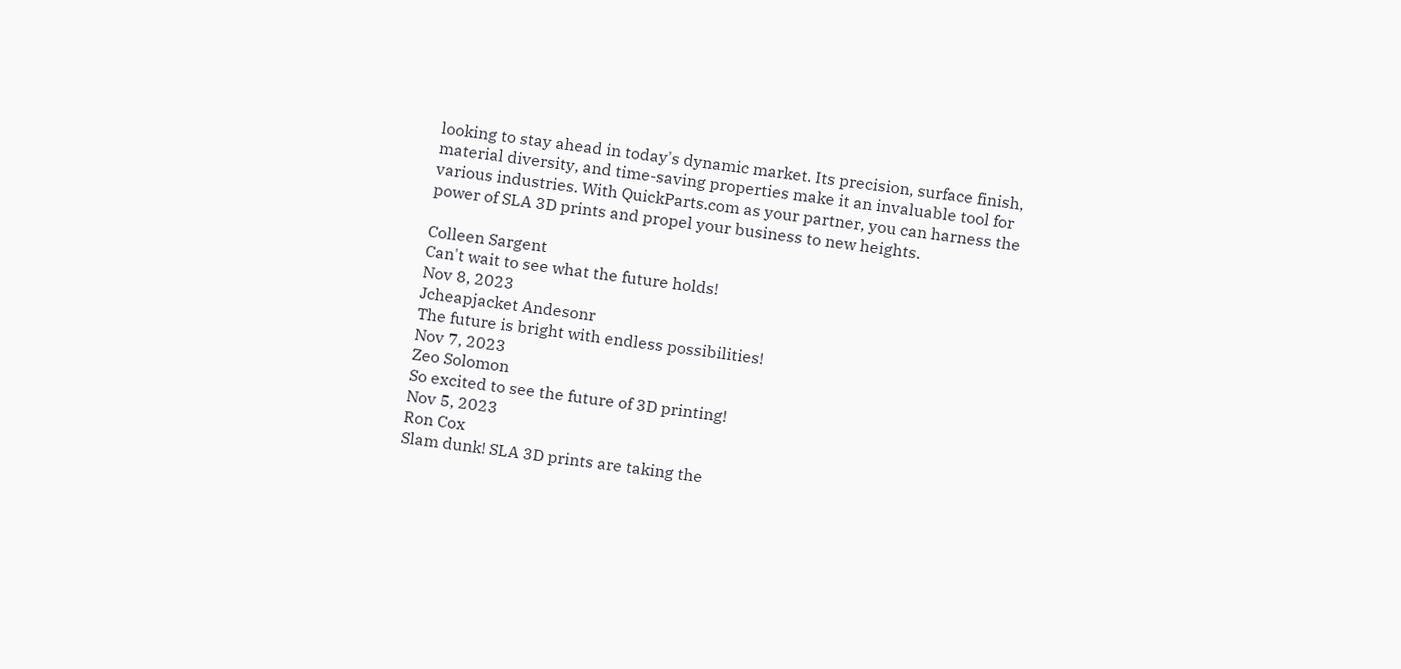looking to stay ahead in today's dynamic market. Its precision, surface finish, material diversity, and time-saving properties make it an invaluable tool for various industries. With QuickParts.com as your partner, you can harness the power of SLA 3D prints and propel your business to new heights.

Colleen Sargent
Can't wait to see what the future holds!
Nov 8, 2023
Jcheapjacket Andesonr
The future is bright with endless possibilities!
Nov 7, 2023
Zeo Solomon
So excited to see the future of 3D printing!
Nov 5, 2023
Ron Cox
Slam dunk! SLA 3D prints are taking the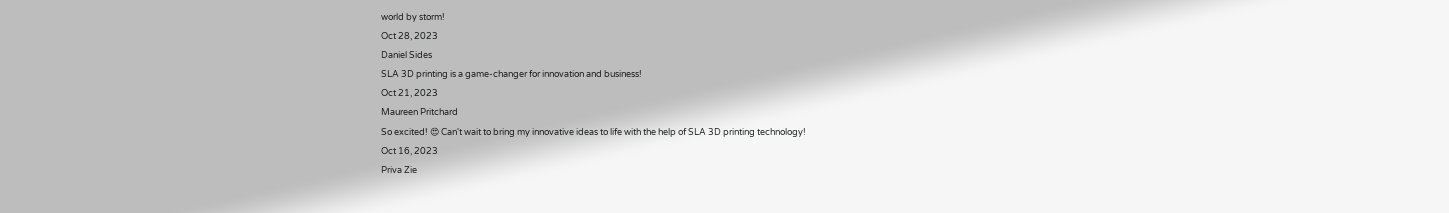world by storm!
Oct 28, 2023
Daniel Sides
SLA 3D printing is a game-changer for innovation and business!
Oct 21, 2023
Maureen Pritchard
So excited! 😍 Can't wait to bring my innovative ideas to life with the help of SLA 3D printing technology!
Oct 16, 2023
Priva Zie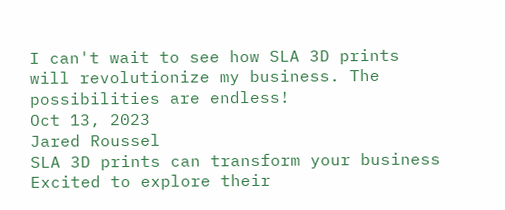I can't wait to see how SLA 3D prints will revolutionize my business. The possibilities are endless!
Oct 13, 2023
Jared Roussel
SLA 3D prints can transform your business  Excited to explore their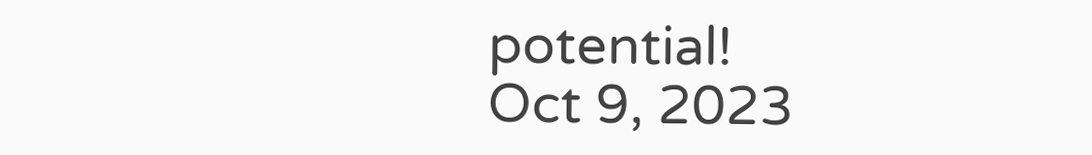potential!
Oct 9, 2023